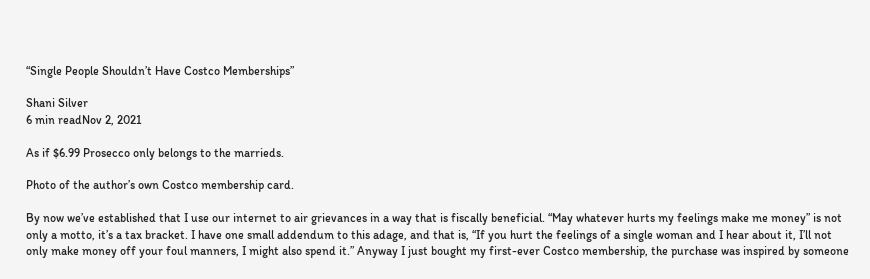“Single People Shouldn’t Have Costco Memberships”

Shani Silver
6 min readNov 2, 2021

As if $6.99 Prosecco only belongs to the marrieds.

Photo of the author’s own Costco membership card.

By now we’ve established that I use our internet to air grievances in a way that is fiscally beneficial. “May whatever hurts my feelings make me money” is not only a motto, it’s a tax bracket. I have one small addendum to this adage, and that is, “If you hurt the feelings of a single woman and I hear about it, I’ll not only make money off your foul manners, I might also spend it.” Anyway I just bought my first-ever Costco membership, the purchase was inspired by someone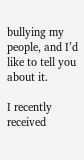bullying my people, and I’d like to tell you about it.

I recently received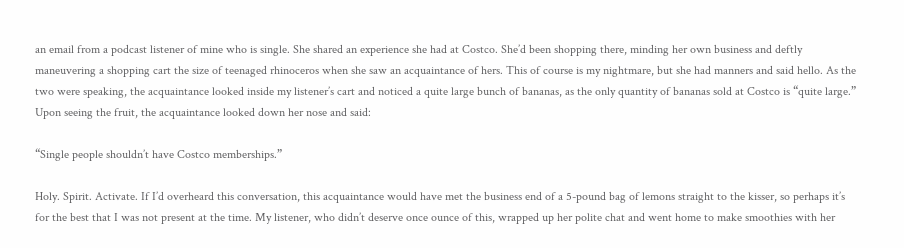an email from a podcast listener of mine who is single. She shared an experience she had at Costco. She’d been shopping there, minding her own business and deftly maneuvering a shopping cart the size of teenaged rhinoceros when she saw an acquaintance of hers. This of course is my nightmare, but she had manners and said hello. As the two were speaking, the acquaintance looked inside my listener’s cart and noticed a quite large bunch of bananas, as the only quantity of bananas sold at Costco is “quite large.” Upon seeing the fruit, the acquaintance looked down her nose and said:

“Single people shouldn’t have Costco memberships.”

Holy. Spirit. Activate. If I’d overheard this conversation, this acquaintance would have met the business end of a 5-pound bag of lemons straight to the kisser, so perhaps it’s for the best that I was not present at the time. My listener, who didn’t deserve once ounce of this, wrapped up her polite chat and went home to make smoothies with her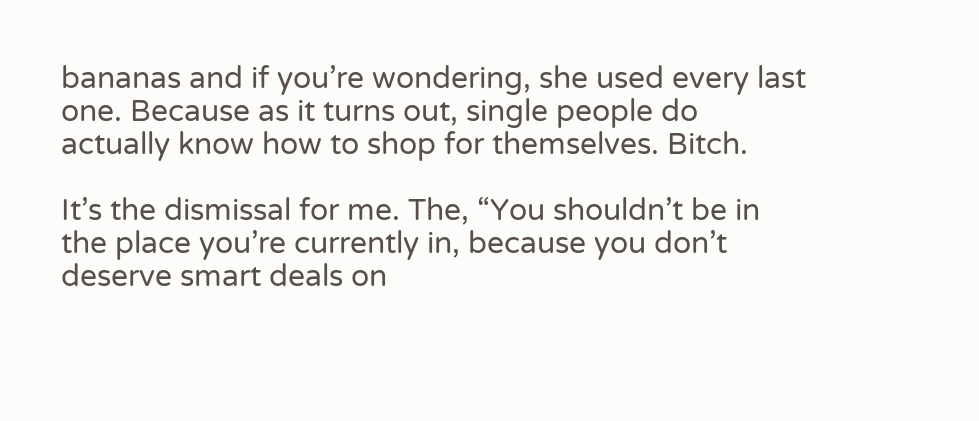bananas and if you’re wondering, she used every last one. Because as it turns out, single people do actually know how to shop for themselves. Bitch.

It’s the dismissal for me. The, “You shouldn’t be in the place you’re currently in, because you don’t deserve smart deals on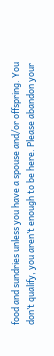food and sundries unless you have a spouse and/or offspring. You don’t qualify, you aren’t enough to be here. Please abandon your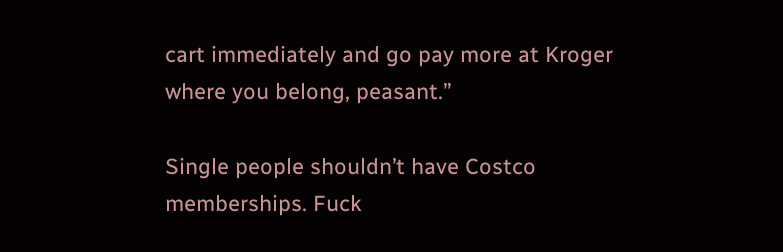cart immediately and go pay more at Kroger where you belong, peasant.”

Single people shouldn’t have Costco memberships. Fuck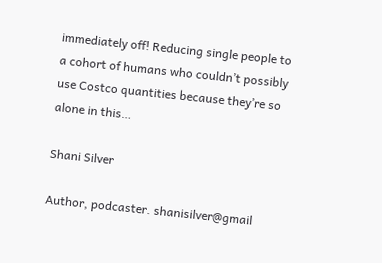immediately off! Reducing single people to a cohort of humans who couldn’t possibly use Costco quantities because they’re so alone in this…

Shani Silver

Author, podcaster. shanisilver@gmail